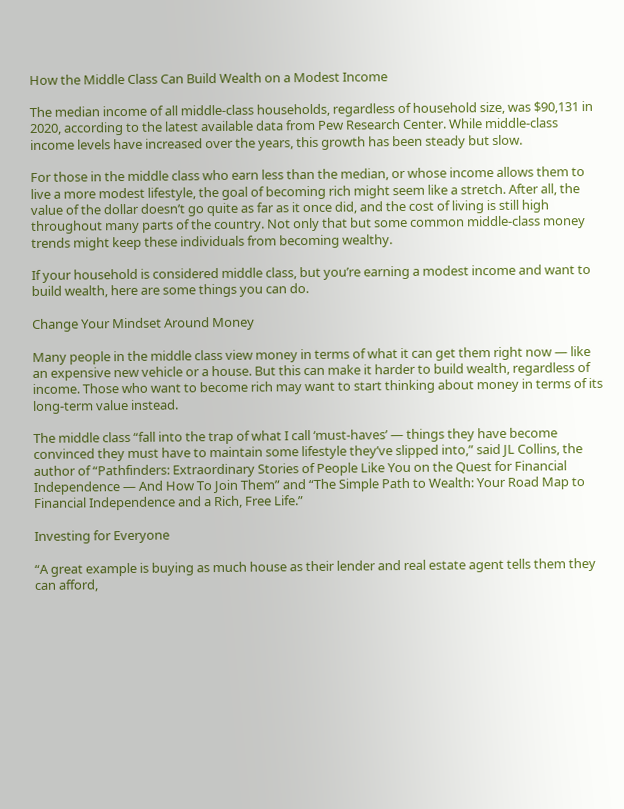How the Middle Class Can Build Wealth on a Modest Income

The median income of all middle-class households, regardless of household size, was $90,131 in 2020, according to the latest available data from Pew Research Center. While middle-class income levels have increased over the years, this growth has been steady but slow.

For those in the middle class who earn less than the median, or whose income allows them to live a more modest lifestyle, the goal of becoming rich might seem like a stretch. After all, the value of the dollar doesn’t go quite as far as it once did, and the cost of living is still high throughout many parts of the country. Not only that but some common middle-class money trends might keep these individuals from becoming wealthy.

If your household is considered middle class, but you’re earning a modest income and want to build wealth, here are some things you can do.

Change Your Mindset Around Money

Many people in the middle class view money in terms of what it can get them right now — like an expensive new vehicle or a house. But this can make it harder to build wealth, regardless of income. Those who want to become rich may want to start thinking about money in terms of its long-term value instead.

The middle class “fall into the trap of what I call ‘must-haves’ — things they have become convinced they must have to maintain some lifestyle they’ve slipped into,” said JL Collins, the author of “Pathfinders: Extraordinary Stories of People Like You on the Quest for Financial Independence — And How To Join Them” and “The Simple Path to Wealth: Your Road Map to Financial Independence and a Rich, Free Life.”

Investing for Everyone

“A great example is buying as much house as their lender and real estate agent tells them they can afford,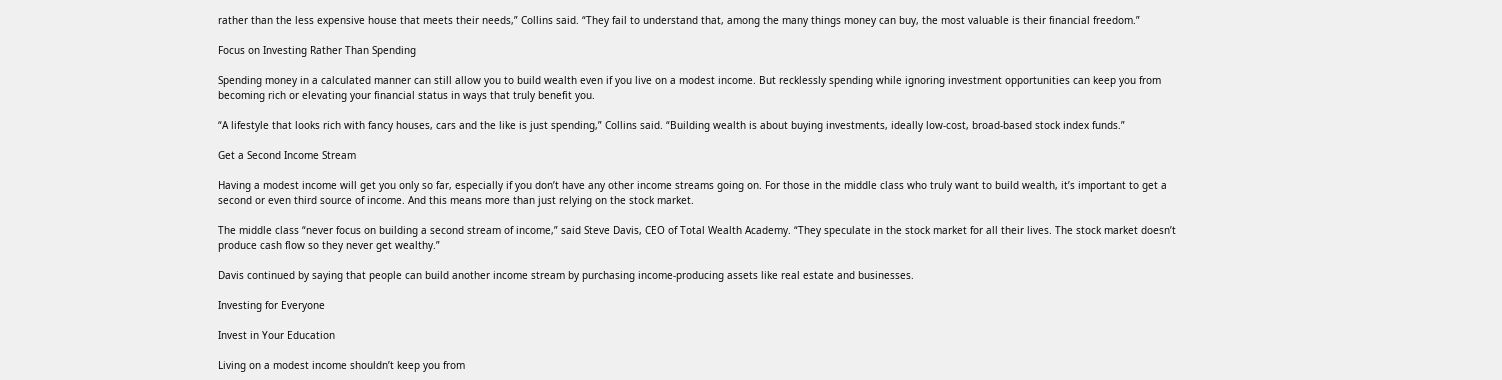rather than the less expensive house that meets their needs,” Collins said. “They fail to understand that, among the many things money can buy, the most valuable is their financial freedom.”

Focus on Investing Rather Than Spending

Spending money in a calculated manner can still allow you to build wealth even if you live on a modest income. But recklessly spending while ignoring investment opportunities can keep you from becoming rich or elevating your financial status in ways that truly benefit you.

“A lifestyle that looks rich with fancy houses, cars and the like is just spending,” Collins said. “Building wealth is about buying investments, ideally low-cost, broad-based stock index funds.”

Get a Second Income Stream

Having a modest income will get you only so far, especially if you don’t have any other income streams going on. For those in the middle class who truly want to build wealth, it’s important to get a second or even third source of income. And this means more than just relying on the stock market.

The middle class “never focus on building a second stream of income,” said Steve Davis, CEO of Total Wealth Academy. “They speculate in the stock market for all their lives. The stock market doesn’t produce cash flow so they never get wealthy.”

Davis continued by saying that people can build another income stream by purchasing income-producing assets like real estate and businesses.

Investing for Everyone

Invest in Your Education

Living on a modest income shouldn’t keep you from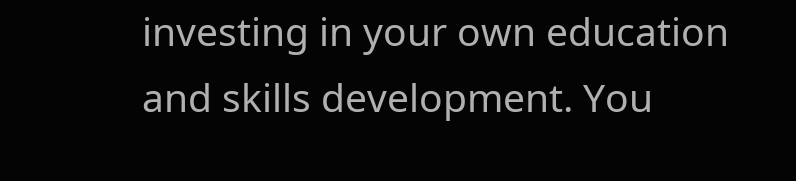investing in your own education and skills development. You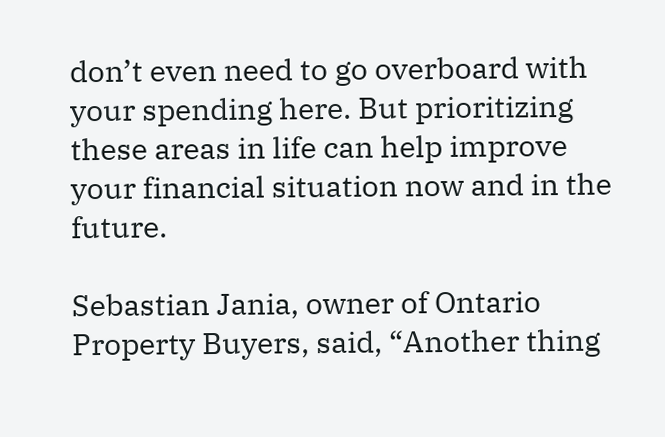don’t even need to go overboard with your spending here. But prioritizing these areas in life can help improve your financial situation now and in the future.

Sebastian Jania, owner of Ontario Property Buyers, said, “Another thing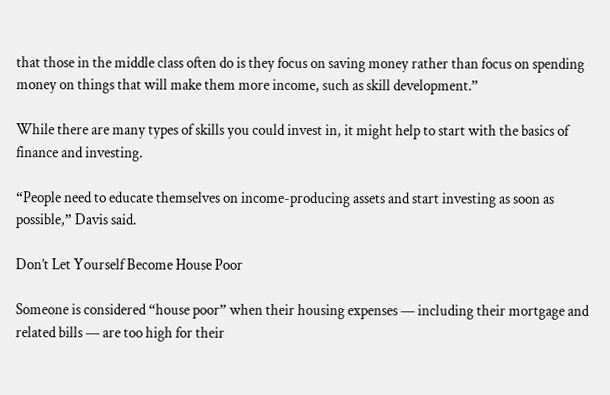that those in the middle class often do is they focus on saving money rather than focus on spending money on things that will make them more income, such as skill development.”

While there are many types of skills you could invest in, it might help to start with the basics of finance and investing.

“People need to educate themselves on income-producing assets and start investing as soon as possible,” Davis said.

Don’t Let Yourself Become House Poor

Someone is considered “house poor” when their housing expenses — including their mortgage and related bills — are too high for their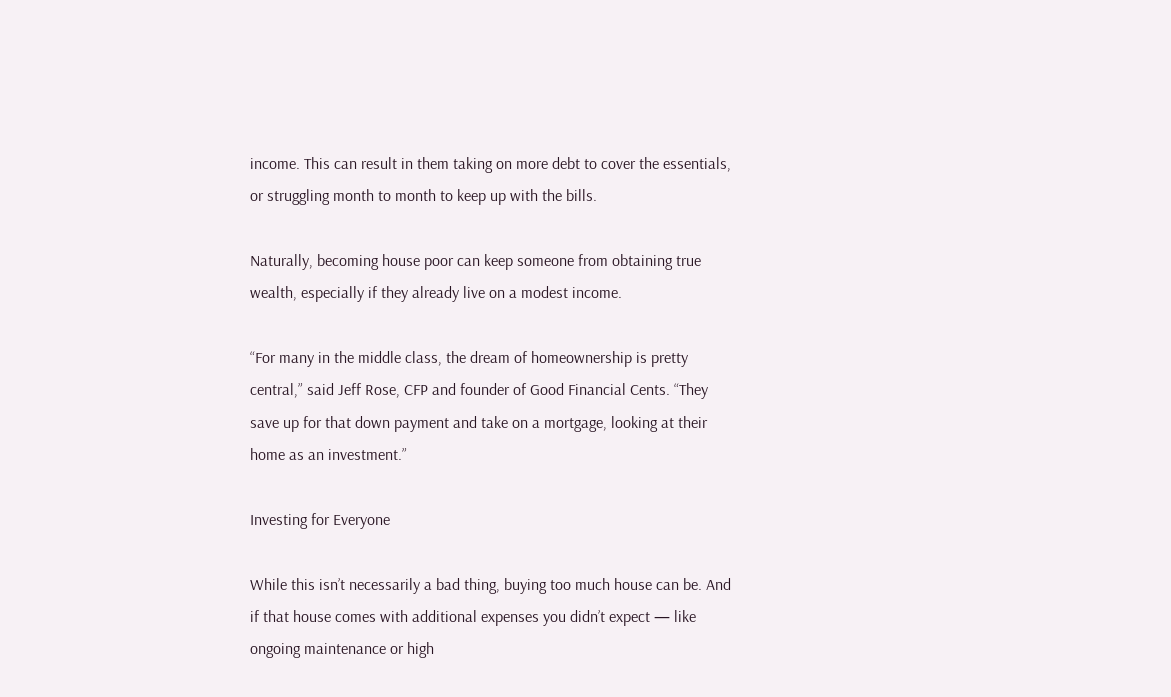income. This can result in them taking on more debt to cover the essentials, or struggling month to month to keep up with the bills.

Naturally, becoming house poor can keep someone from obtaining true wealth, especially if they already live on a modest income.

“For many in the middle class, the dream of homeownership is pretty central,” said Jeff Rose, CFP and founder of Good Financial Cents. “They save up for that down payment and take on a mortgage, looking at their home as an investment.”

Investing for Everyone

While this isn’t necessarily a bad thing, buying too much house can be. And if that house comes with additional expenses you didn’t expect — like ongoing maintenance or high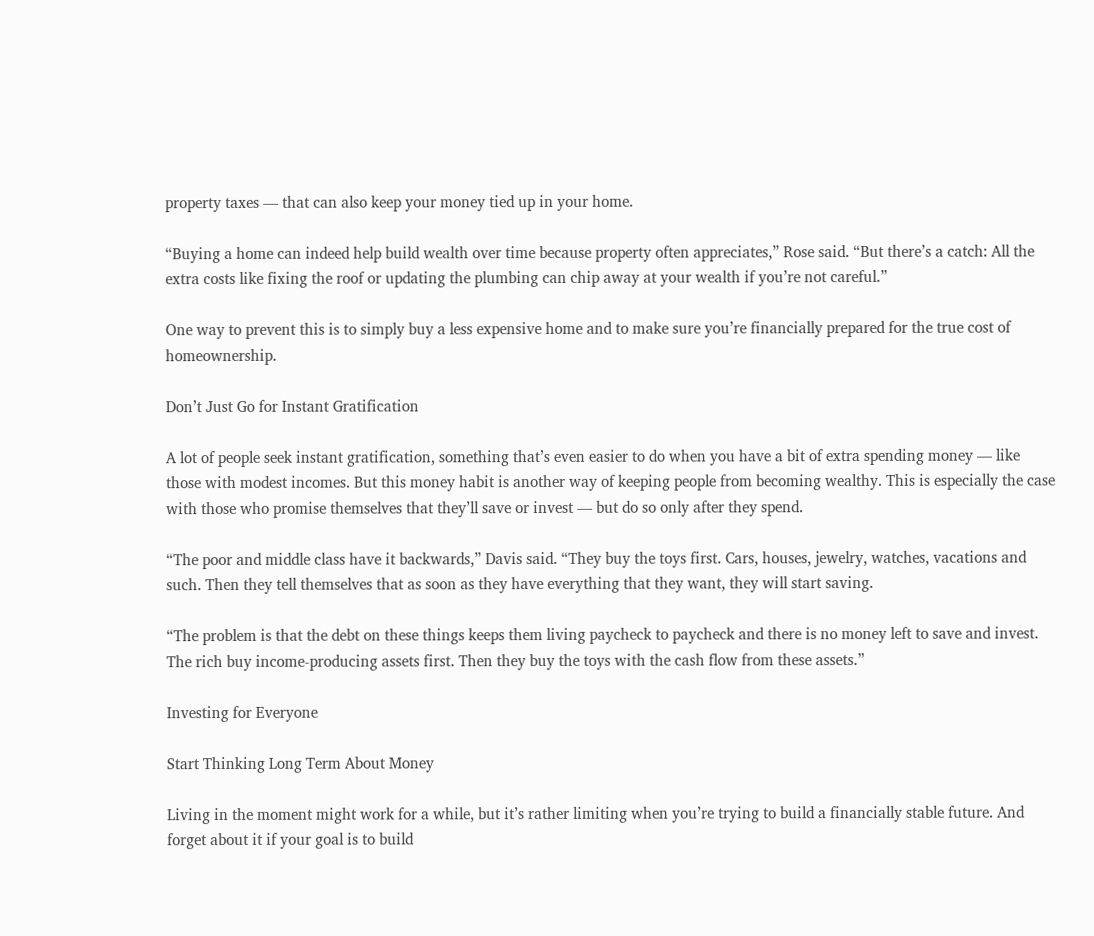property taxes — that can also keep your money tied up in your home.

“Buying a home can indeed help build wealth over time because property often appreciates,” Rose said. “But there’s a catch: All the extra costs like fixing the roof or updating the plumbing can chip away at your wealth if you’re not careful.”

One way to prevent this is to simply buy a less expensive home and to make sure you’re financially prepared for the true cost of homeownership.

Don’t Just Go for Instant Gratification

A lot of people seek instant gratification, something that’s even easier to do when you have a bit of extra spending money — like those with modest incomes. But this money habit is another way of keeping people from becoming wealthy. This is especially the case with those who promise themselves that they’ll save or invest — but do so only after they spend.

“The poor and middle class have it backwards,” Davis said. “They buy the toys first. Cars, houses, jewelry, watches, vacations and such. Then they tell themselves that as soon as they have everything that they want, they will start saving.

“The problem is that the debt on these things keeps them living paycheck to paycheck and there is no money left to save and invest. The rich buy income-producing assets first. Then they buy the toys with the cash flow from these assets.”

Investing for Everyone

Start Thinking Long Term About Money

Living in the moment might work for a while, but it’s rather limiting when you’re trying to build a financially stable future. And forget about it if your goal is to build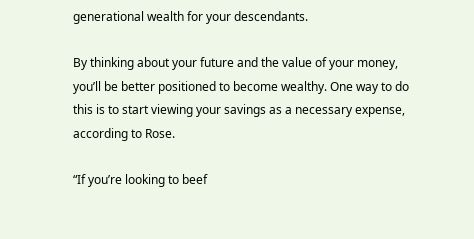generational wealth for your descendants.

By thinking about your future and the value of your money, you’ll be better positioned to become wealthy. One way to do this is to start viewing your savings as a necessary expense, according to Rose.

“If you’re looking to beef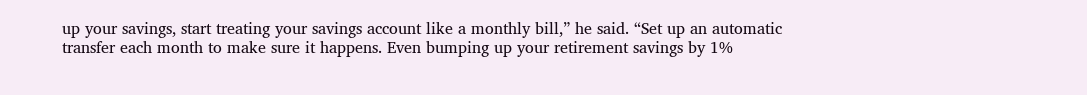up your savings, start treating your savings account like a monthly bill,” he said. “Set up an automatic transfer each month to make sure it happens. Even bumping up your retirement savings by 1%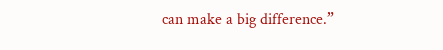can make a big difference.”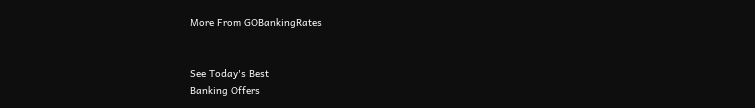More From GOBankingRates


See Today's Best
Banking Offers